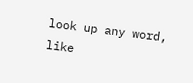look up any word, like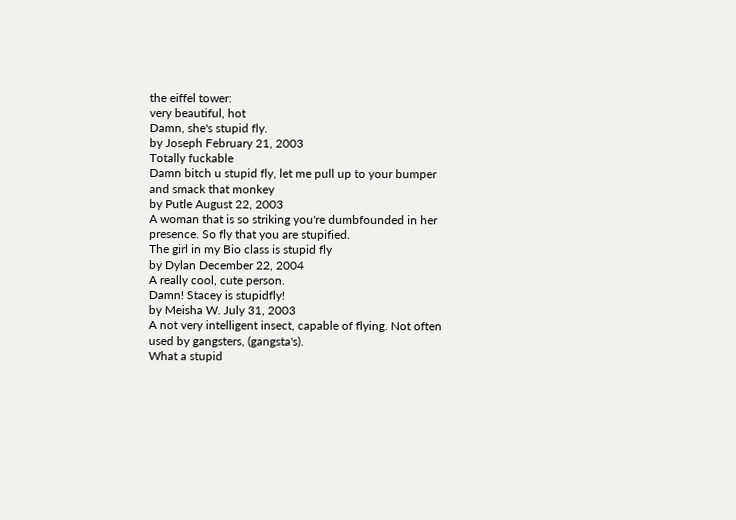the eiffel tower:
very beautiful, hot
Damn, she's stupid fly.
by Joseph February 21, 2003
Totally fuckable
Damn bitch u stupid fly, let me pull up to your bumper and smack that monkey
by Putle August 22, 2003
A woman that is so striking you're dumbfounded in her presence. So fly that you are stupified.
The girl in my Bio class is stupid fly
by Dylan December 22, 2004
A really cool, cute person.
Damn! Stacey is stupidfly!
by Meisha W. July 31, 2003
A not very intelligent insect, capable of flying. Not often used by gangsters, (gangsta's).
What a stupid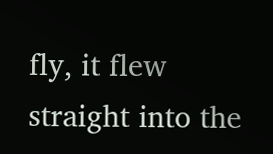fly, it flew straight into the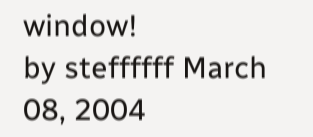window!
by steffffff March 08, 2004